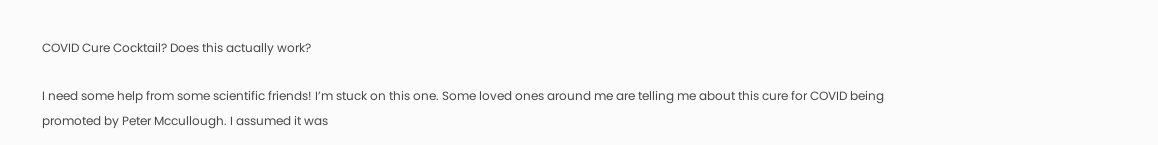COVID Cure Cocktail? Does this actually work?

I need some help from some scientific friends! I’m stuck on this one. Some loved ones around me are telling me about this cure for COVID being promoted by Peter Mccullough. I assumed it was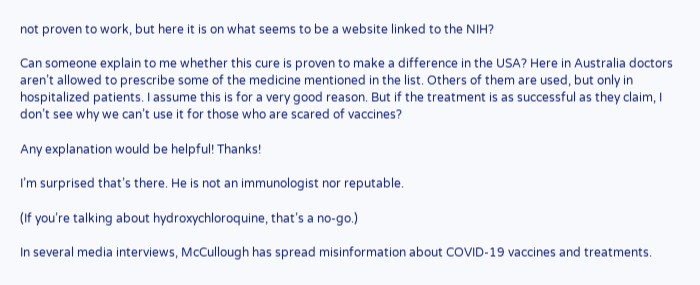not proven to work, but here it is on what seems to be a website linked to the NIH?

Can someone explain to me whether this cure is proven to make a difference in the USA? Here in Australia doctors aren’t allowed to prescribe some of the medicine mentioned in the list. Others of them are used, but only in hospitalized patients. I assume this is for a very good reason. But if the treatment is as successful as they claim, I don’t see why we can’t use it for those who are scared of vaccines?

Any explanation would be helpful! Thanks!

I’m surprised that’s there. He is not an immunologist nor reputable.

(If you’re talking about hydroxychloroquine, that’s a no-go.)

In several media interviews, McCullough has spread misinformation about COVID-19 vaccines and treatments.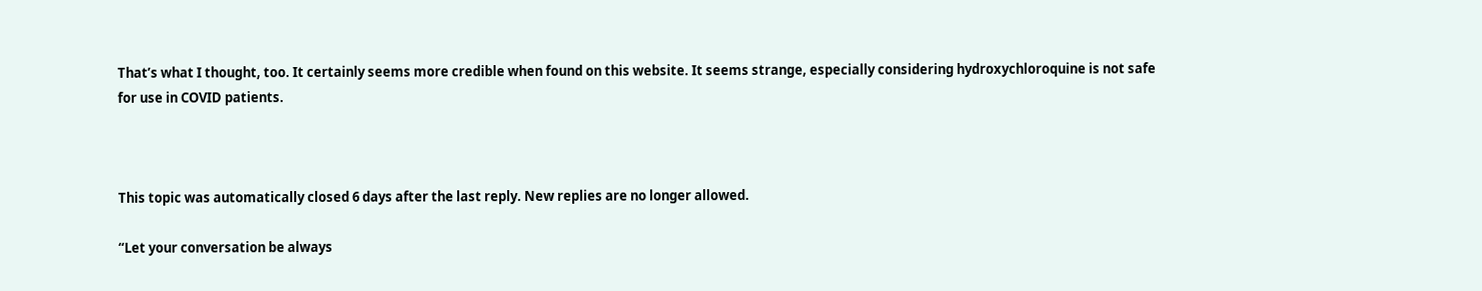That’s what I thought, too. It certainly seems more credible when found on this website. It seems strange, especially considering hydroxychloroquine is not safe for use in COVID patients.



This topic was automatically closed 6 days after the last reply. New replies are no longer allowed.

“Let your conversation be always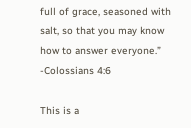full of grace, seasoned with salt, so that you may know how to answer everyone.” -Colossians 4:6

This is a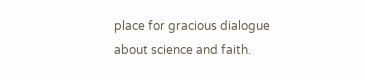place for gracious dialogue about science and faith.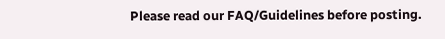Please read our FAQ/Guidelines before posting.